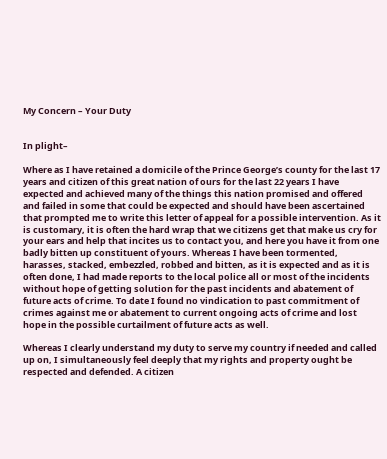My Concern – Your Duty


In plight–

Where as I have retained a domicile of the Prince George’s county for the last 17 years and citizen of this great nation of ours for the last 22 years I have expected and achieved many of the things this nation promised and offered and failed in some that could be expected and should have been ascertained that prompted me to write this letter of appeal for a possible intervention. As it is customary, it is often the hard wrap that we citizens get that make us cry for your ears and help that incites us to contact you, and here you have it from one badly bitten up constituent of yours. Whereas I have been tormented, harasses, stacked, embezzled, robbed and bitten, as it is expected and as it is often done, I had made reports to the local police all or most of the incidents without hope of getting solution for the past incidents and abatement of future acts of crime. To date I found no vindication to past commitment of crimes against me or abatement to current ongoing acts of crime and lost hope in the possible curtailment of future acts as well.

Whereas I clearly understand my duty to serve my country if needed and called up on, I simultaneously feel deeply that my rights and property ought be respected and defended. A citizen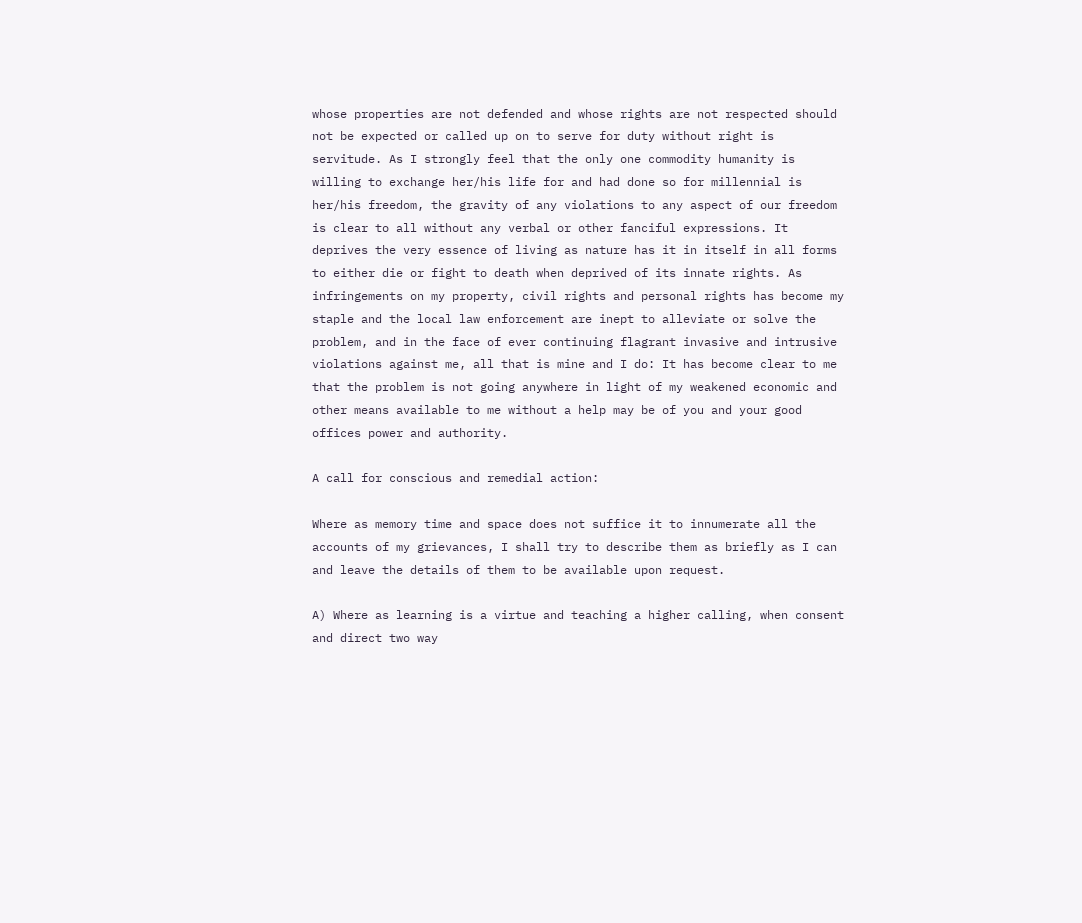whose properties are not defended and whose rights are not respected should not be expected or called up on to serve for duty without right is servitude. As I strongly feel that the only one commodity humanity is willing to exchange her/his life for and had done so for millennial is her/his freedom, the gravity of any violations to any aspect of our freedom is clear to all without any verbal or other fanciful expressions. It deprives the very essence of living as nature has it in itself in all forms to either die or fight to death when deprived of its innate rights. As infringements on my property, civil rights and personal rights has become my staple and the local law enforcement are inept to alleviate or solve the problem, and in the face of ever continuing flagrant invasive and intrusive violations against me, all that is mine and I do: It has become clear to me that the problem is not going anywhere in light of my weakened economic and other means available to me without a help may be of you and your good offices power and authority.

A call for conscious and remedial action:

Where as memory time and space does not suffice it to innumerate all the accounts of my grievances, I shall try to describe them as briefly as I can and leave the details of them to be available upon request.

A) Where as learning is a virtue and teaching a higher calling, when consent and direct two way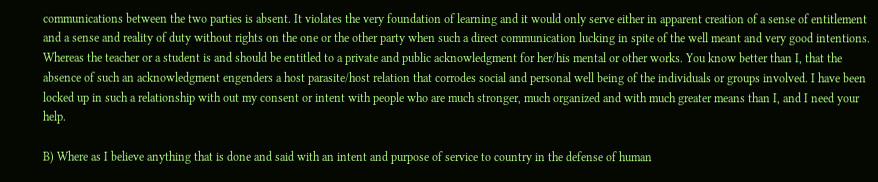communications between the two parties is absent. It violates the very foundation of learning and it would only serve either in apparent creation of a sense of entitlement and a sense and reality of duty without rights on the one or the other party when such a direct communication lucking in spite of the well meant and very good intentions. Whereas the teacher or a student is and should be entitled to a private and public acknowledgment for her/his mental or other works. You know better than I, that the absence of such an acknowledgment engenders a host parasite/host relation that corrodes social and personal well being of the individuals or groups involved. I have been locked up in such a relationship with out my consent or intent with people who are much stronger, much organized and with much greater means than I, and I need your help.

B) Where as I believe anything that is done and said with an intent and purpose of service to country in the defense of human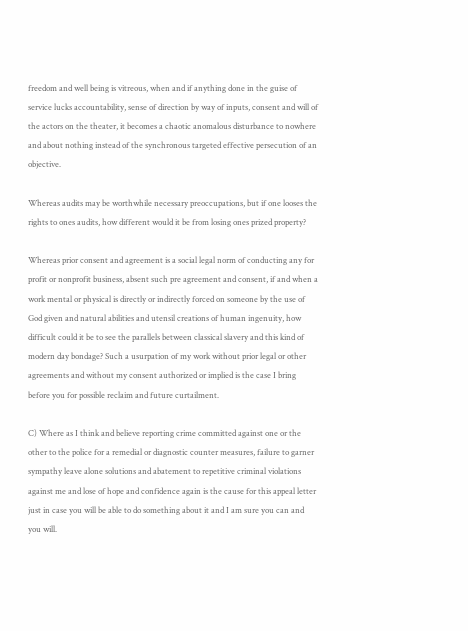freedom and well being is vitreous, when and if anything done in the guise of service lucks accountability, sense of direction by way of inputs, consent and will of the actors on the theater, it becomes a chaotic anomalous disturbance to nowhere and about nothing instead of the synchronous targeted effective persecution of an objective.

Whereas audits may be worthwhile necessary preoccupations, but if one looses the rights to ones audits, how different would it be from losing ones prized property?

Whereas prior consent and agreement is a social legal norm of conducting any for profit or nonprofit business, absent such pre agreement and consent, if and when a work mental or physical is directly or indirectly forced on someone by the use of God given and natural abilities and utensil creations of human ingenuity, how difficult could it be to see the parallels between classical slavery and this kind of modern day bondage? Such a usurpation of my work without prior legal or other agreements and without my consent authorized or implied is the case I bring before you for possible reclaim and future curtailment.

C) Where as I think and believe reporting crime committed against one or the other to the police for a remedial or diagnostic counter measures, failure to garner sympathy leave alone solutions and abatement to repetitive criminal violations against me and lose of hope and confidence again is the cause for this appeal letter just in case you will be able to do something about it and I am sure you can and you will.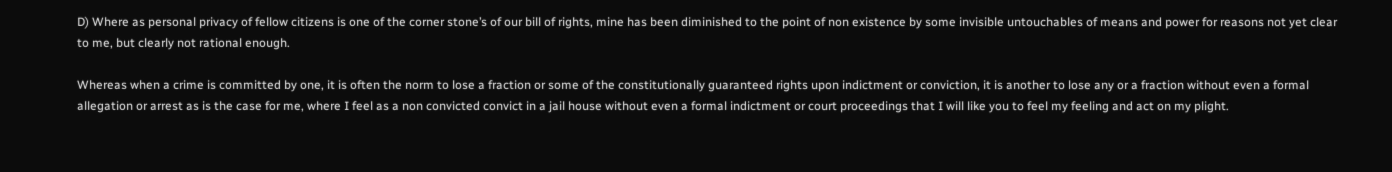D) Where as personal privacy of fellow citizens is one of the corner stone’s of our bill of rights, mine has been diminished to the point of non existence by some invisible untouchables of means and power for reasons not yet clear to me, but clearly not rational enough.

Whereas when a crime is committed by one, it is often the norm to lose a fraction or some of the constitutionally guaranteed rights upon indictment or conviction, it is another to lose any or a fraction without even a formal allegation or arrest as is the case for me, where I feel as a non convicted convict in a jail house without even a formal indictment or court proceedings that I will like you to feel my feeling and act on my plight.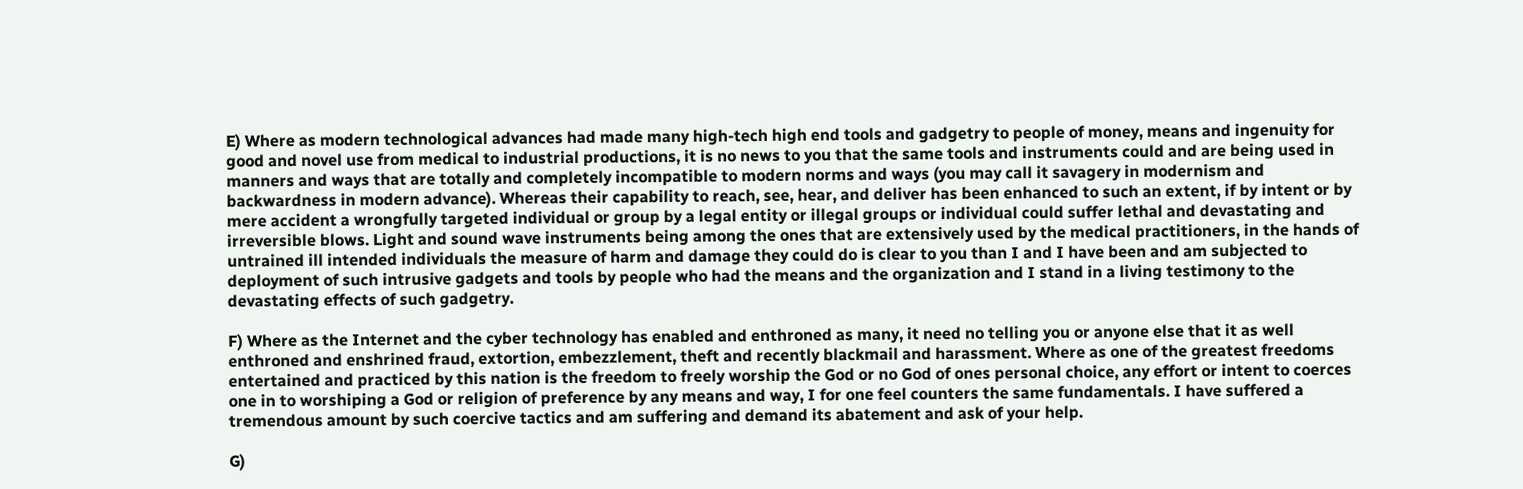E) Where as modern technological advances had made many high-tech high end tools and gadgetry to people of money, means and ingenuity for good and novel use from medical to industrial productions, it is no news to you that the same tools and instruments could and are being used in manners and ways that are totally and completely incompatible to modern norms and ways (you may call it savagery in modernism and backwardness in modern advance). Whereas their capability to reach, see, hear, and deliver has been enhanced to such an extent, if by intent or by mere accident a wrongfully targeted individual or group by a legal entity or illegal groups or individual could suffer lethal and devastating and irreversible blows. Light and sound wave instruments being among the ones that are extensively used by the medical practitioners, in the hands of untrained ill intended individuals the measure of harm and damage they could do is clear to you than I and I have been and am subjected to deployment of such intrusive gadgets and tools by people who had the means and the organization and I stand in a living testimony to the devastating effects of such gadgetry.

F) Where as the Internet and the cyber technology has enabled and enthroned as many, it need no telling you or anyone else that it as well enthroned and enshrined fraud, extortion, embezzlement, theft and recently blackmail and harassment. Where as one of the greatest freedoms entertained and practiced by this nation is the freedom to freely worship the God or no God of ones personal choice, any effort or intent to coerces one in to worshiping a God or religion of preference by any means and way, I for one feel counters the same fundamentals. I have suffered a tremendous amount by such coercive tactics and am suffering and demand its abatement and ask of your help.

G)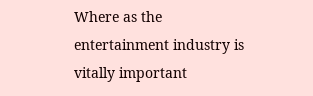Where as the entertainment industry is vitally important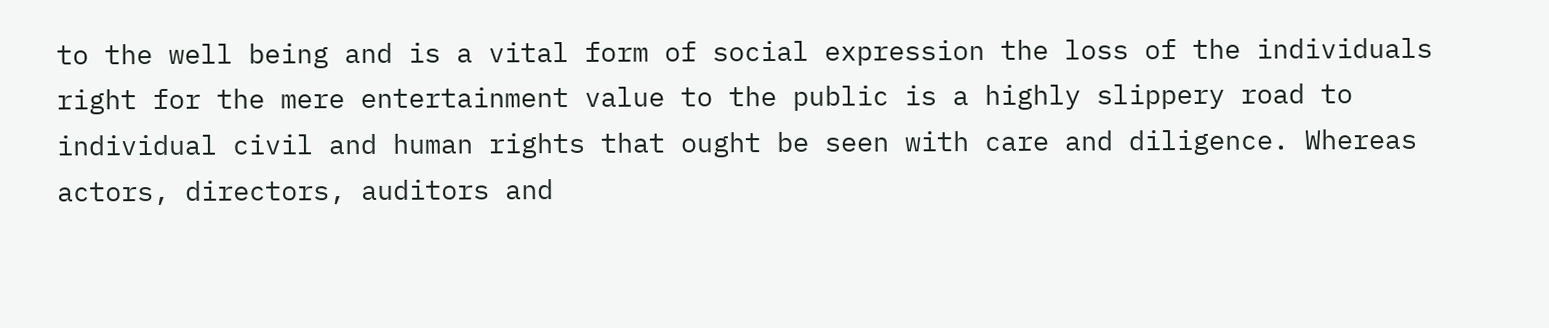to the well being and is a vital form of social expression the loss of the individuals right for the mere entertainment value to the public is a highly slippery road to individual civil and human rights that ought be seen with care and diligence. Whereas actors, directors, auditors and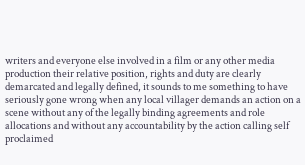writers and everyone else involved in a film or any other media production their relative position, rights and duty are clearly demarcated and legally defined, it sounds to me something to have seriously gone wrong when any local villager demands an action on a scene without any of the legally binding agreements and role allocations and without any accountability by the action calling self proclaimed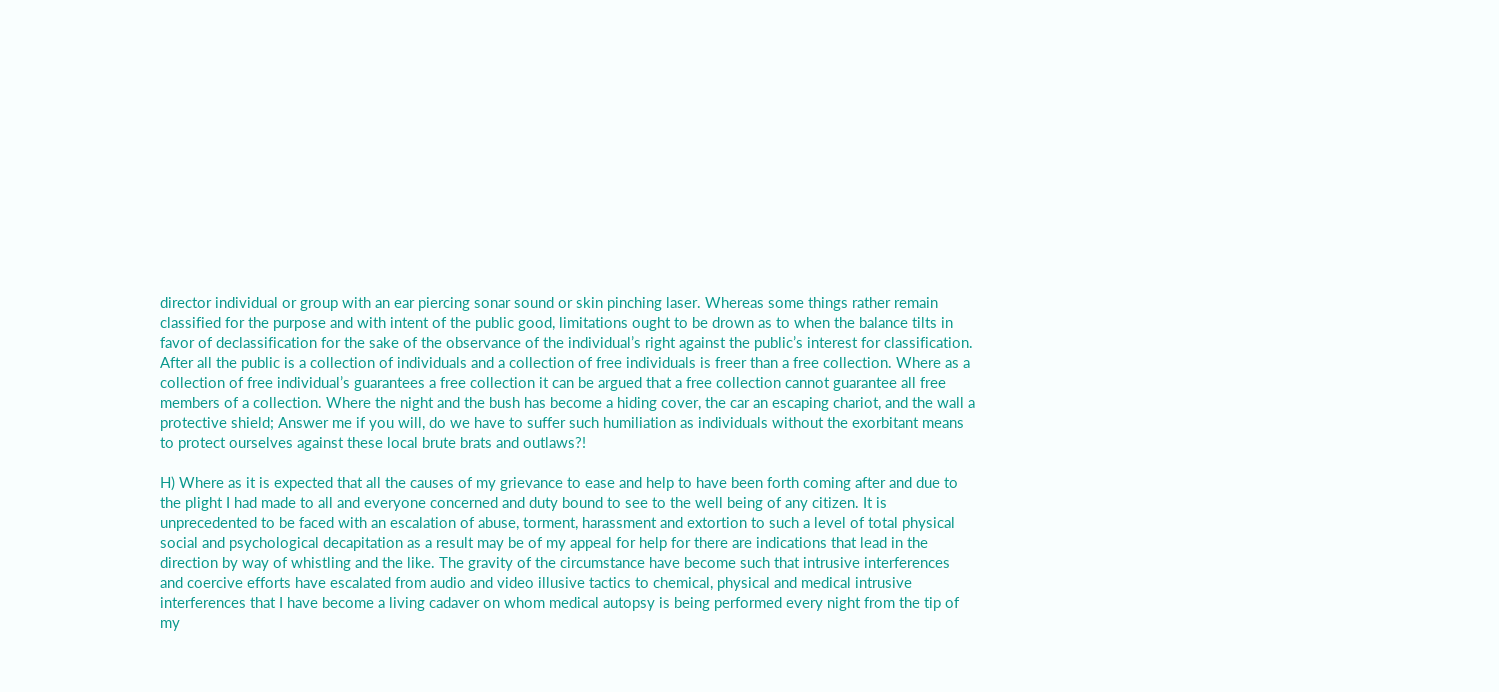director individual or group with an ear piercing sonar sound or skin pinching laser. Whereas some things rather remain classified for the purpose and with intent of the public good, limitations ought to be drown as to when the balance tilts in favor of declassification for the sake of the observance of the individual’s right against the public’s interest for classification. After all the public is a collection of individuals and a collection of free individuals is freer than a free collection. Where as a collection of free individual’s guarantees a free collection it can be argued that a free collection cannot guarantee all free members of a collection. Where the night and the bush has become a hiding cover, the car an escaping chariot, and the wall a protective shield; Answer me if you will, do we have to suffer such humiliation as individuals without the exorbitant means to protect ourselves against these local brute brats and outlaws?!

H) Where as it is expected that all the causes of my grievance to ease and help to have been forth coming after and due to the plight I had made to all and everyone concerned and duty bound to see to the well being of any citizen. It is unprecedented to be faced with an escalation of abuse, torment, harassment and extortion to such a level of total physical social and psychological decapitation as a result may be of my appeal for help for there are indications that lead in the direction by way of whistling and the like. The gravity of the circumstance have become such that intrusive interferences and coercive efforts have escalated from audio and video illusive tactics to chemical, physical and medical intrusive interferences that I have become a living cadaver on whom medical autopsy is being performed every night from the tip of my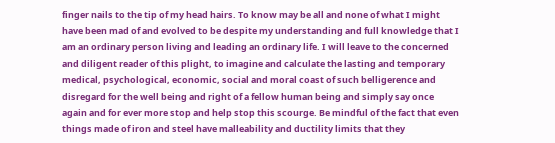finger nails to the tip of my head hairs. To know may be all and none of what I might have been mad of and evolved to be despite my understanding and full knowledge that I am an ordinary person living and leading an ordinary life. I will leave to the concerned and diligent reader of this plight, to imagine and calculate the lasting and temporary medical, psychological, economic, social and moral coast of such belligerence and disregard for the well being and right of a fellow human being and simply say once again and for ever more stop and help stop this scourge. Be mindful of the fact that even things made of iron and steel have malleability and ductility limits that they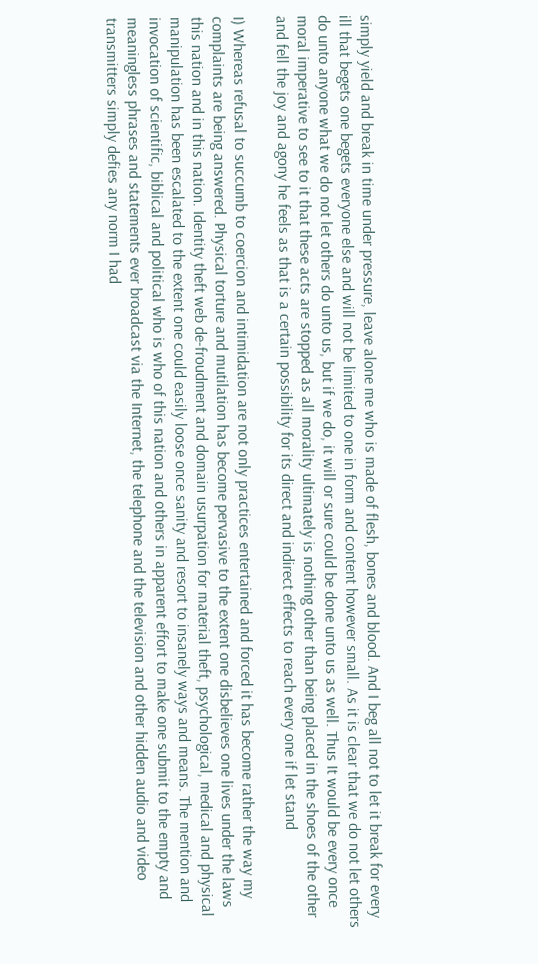simply yield and break in time under pressure, leave alone me who is made of flesh, bones and blood. And I beg all not to let it break for every ill that begets one begets everyone else and will not be limited to one in form and content however small. As it is clear that we do not let others do unto anyone what we do not let others do unto us, but if we do, it will or sure could be done unto us as well. Thus It would be every once moral imperative to see to it that these acts are stopped as all morality ultimately is nothing other than being placed in the shoes of the other and fell the joy and agony he feels as that is a certain possibility for its direct and indirect effects to reach every one if let stand

I) Whereas refusal to succumb to coercion and intimidation are not only practices entertained and forced it has become rather the way my complaints are being answered. Physical torture and mutilation has become pervasive to the extent one disbelieves one lives under the laws this nation and in this nation. Identity theft web de-froudment and domain usurpation for material theft, psychological, medical and physical manipulation has been escalated to the extent one could easily loose once sanity and resort to insanely ways and means. The mention and invocation of scientific, biblical and political who is who of this nation and others in apparent effort to make one submit to the empty and meaningless phrases and statements ever broadcast via the Internet, the telephone and the television and other hidden audio and video transmitters simply defies any norm I had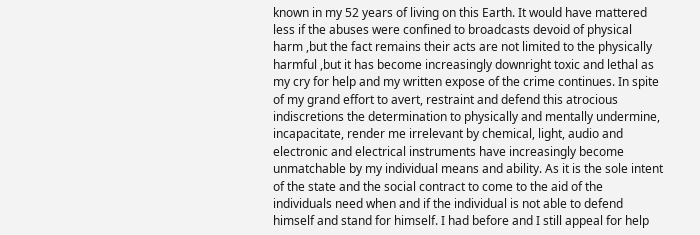known in my 52 years of living on this Earth. It would have mattered less if the abuses were confined to broadcasts devoid of physical harm ,but the fact remains their acts are not limited to the physically harmful ,but it has become increasingly downright toxic and lethal as my cry for help and my written expose of the crime continues. In spite of my grand effort to avert, restraint and defend this atrocious indiscretions the determination to physically and mentally undermine, incapacitate, render me irrelevant by chemical, light, audio and electronic and electrical instruments have increasingly become unmatchable by my individual means and ability. As it is the sole intent of the state and the social contract to come to the aid of the individuals need when and if the individual is not able to defend himself and stand for himself. I had before and I still appeal for help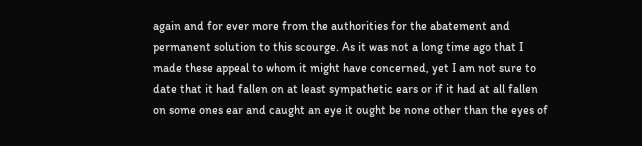again and for ever more from the authorities for the abatement and permanent solution to this scourge. As it was not a long time ago that I made these appeal to whom it might have concerned, yet I am not sure to date that it had fallen on at least sympathetic ears or if it had at all fallen on some ones ear and caught an eye it ought be none other than the eyes of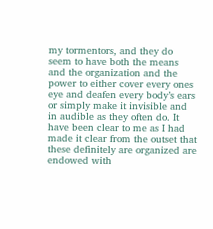my tormentors, and they do seem to have both the means and the organization and the power to either cover every ones eye and deafen every body’s ears or simply make it invisible and in audible as they often do. It have been clear to me as I had made it clear from the outset that these definitely are organized are endowed with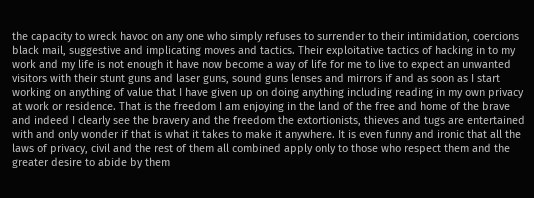the capacity to wreck havoc on any one who simply refuses to surrender to their intimidation, coercions black mail, suggestive and implicating moves and tactics. Their exploitative tactics of hacking in to my work and my life is not enough it have now become a way of life for me to live to expect an unwanted visitors with their stunt guns and laser guns, sound guns lenses and mirrors if and as soon as I start working on anything of value that I have given up on doing anything including reading in my own privacy at work or residence. That is the freedom I am enjoying in the land of the free and home of the brave and indeed I clearly see the bravery and the freedom the extortionists, thieves and tugs are entertained with and only wonder if that is what it takes to make it anywhere. It is even funny and ironic that all the laws of privacy, civil and the rest of them all combined apply only to those who respect them and the greater desire to abide by them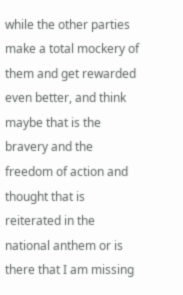while the other parties make a total mockery of them and get rewarded even better, and think maybe that is the bravery and the freedom of action and thought that is reiterated in the national anthem or is there that I am missing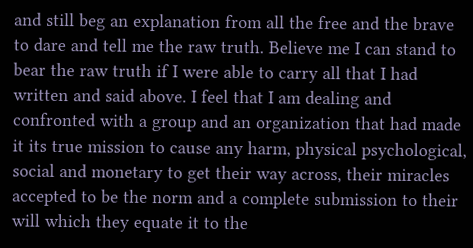and still beg an explanation from all the free and the brave to dare and tell me the raw truth. Believe me I can stand to bear the raw truth if I were able to carry all that I had written and said above. I feel that I am dealing and confronted with a group and an organization that had made it its true mission to cause any harm, physical psychological, social and monetary to get their way across, their miracles accepted to be the norm and a complete submission to their will which they equate it to the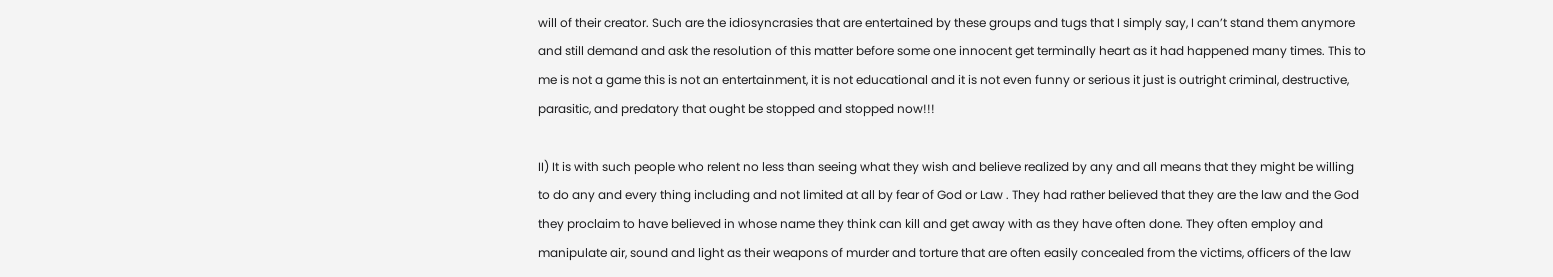will of their creator. Such are the idiosyncrasies that are entertained by these groups and tugs that I simply say, I can’t stand them anymore and still demand and ask the resolution of this matter before some one innocent get terminally heart as it had happened many times. This to me is not a game this is not an entertainment, it is not educational and it is not even funny or serious it just is outright criminal, destructive, parasitic, and predatory that ought be stopped and stopped now!!!

II) It is with such people who relent no less than seeing what they wish and believe realized by any and all means that they might be willing to do any and every thing including and not limited at all by fear of God or Law . They had rather believed that they are the law and the God they proclaim to have believed in whose name they think can kill and get away with as they have often done. They often employ and manipulate air, sound and light as their weapons of murder and torture that are often easily concealed from the victims, officers of the law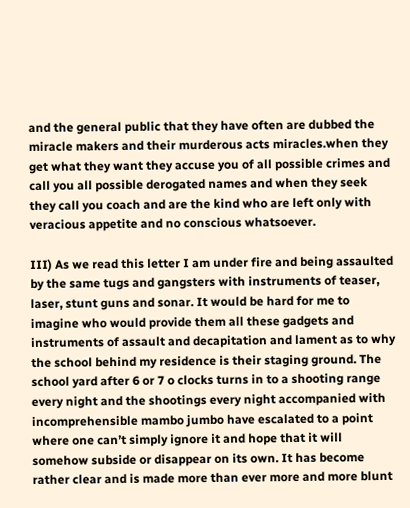and the general public that they have often are dubbed the miracle makers and their murderous acts miracles.when they get what they want they accuse you of all possible crimes and call you all possible derogated names and when they seek they call you coach and are the kind who are left only with veracious appetite and no conscious whatsoever.

III) As we read this letter I am under fire and being assaulted by the same tugs and gangsters with instruments of teaser, laser, stunt guns and sonar. It would be hard for me to imagine who would provide them all these gadgets and instruments of assault and decapitation and lament as to why the school behind my residence is their staging ground. The school yard after 6 or 7 o clocks turns in to a shooting range every night and the shootings every night accompanied with incomprehensible mambo jumbo have escalated to a point where one can’t simply ignore it and hope that it will somehow subside or disappear on its own. It has become rather clear and is made more than ever more and more blunt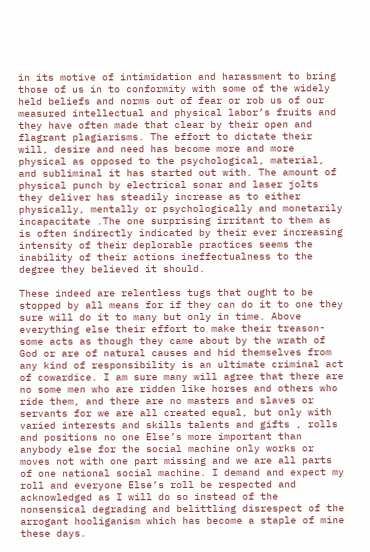in its motive of intimidation and harassment to bring those of us in to conformity with some of the widely held beliefs and norms out of fear or rob us of our measured intellectual and physical labor’s fruits and they have often made that clear by their open and flagrant plagiarisms. The effort to dictate their will, desire and need has become more and more physical as opposed to the psychological, material, and subliminal it has started out with. The amount of physical punch by electrical sonar and laser jolts they deliver has steadily increase as to either physically, mentally or psychologically and monetarily incapacitate .The one surprising irritant to them as is often indirectly indicated by their ever increasing intensity of their deplorable practices seems the inability of their actions ineffectualness to the degree they believed it should.

These indeed are relentless tugs that ought to be stopped by all means for if they can do it to one they sure will do it to many but only in time. Above everything else their effort to make their treason-some acts as though they came about by the wrath of God or are of natural causes and hid themselves from any kind of responsibility is an ultimate criminal act of cowardice. I am sure many will agree that there are no some men who are ridden like horses and others who ride them, and there are no masters and slaves or servants for we are all created equal, but only with varied interests and skills talents and gifts , rolls and positions no one Else’s more important than anybody else for the social machine only works or moves not with one part missing and we are all parts of one national social machine. I demand and expect my roll and everyone Else’s roll be respected and acknowledged as I will do so instead of the nonsensical degrading and belittling disrespect of the arrogant hooliganism which has become a staple of mine these days.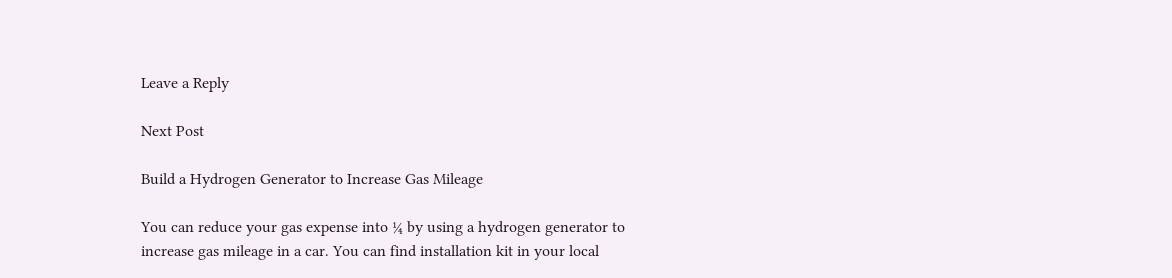Leave a Reply

Next Post

Build a Hydrogen Generator to Increase Gas Mileage

You can reduce your gas expense into ¼ by using a hydrogen generator to increase gas mileage in a car. You can find installation kit in your local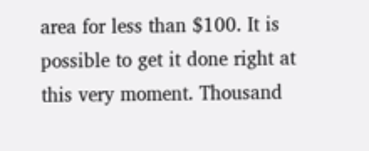area for less than $100. It is possible to get it done right at this very moment. Thousand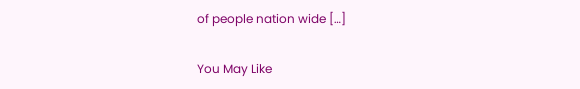of people nation wide […]

You May Like